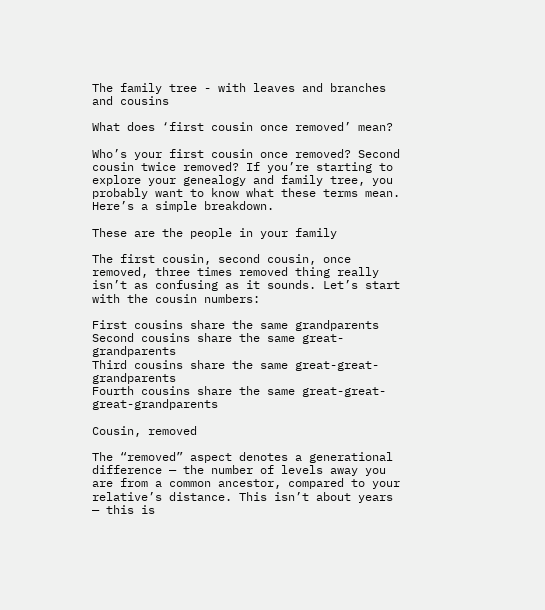The family tree - with leaves and branches and cousins

What does ‘first cousin once removed’ mean?

Who’s your first cousin once removed? Second cousin twice removed? If you’re starting to explore your genealogy and family tree, you probably want to know what these terms mean. Here’s a simple breakdown.

These are the people in your family

The first cousin, second cousin, once removed, three times removed thing really isn’t as confusing as it sounds. Let’s start with the cousin numbers:

First cousins share the same grandparents
Second cousins share the same great-grandparents
Third cousins share the same great-great-grandparents
Fourth cousins share the same great-great-great-grandparents

Cousin, removed

The “removed” aspect denotes a generational difference — the number of levels away you are from a common ancestor, compared to your relative’s distance. This isn’t about years — this is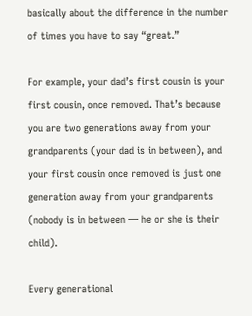basically about the difference in the number of times you have to say “great.”

For example, your dad’s first cousin is your first cousin, once removed. That’s because you are two generations away from your grandparents (your dad is in between), and your first cousin once removed is just one generation away from your grandparents (nobody is in between — he or she is their child).

Every generational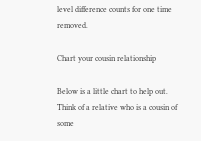level difference counts for one time removed.

Chart your cousin relationship

Below is a little chart to help out. Think of a relative who is a cousin of some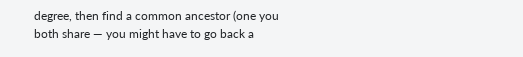degree, then find a common ancestor (one you both share — you might have to go back a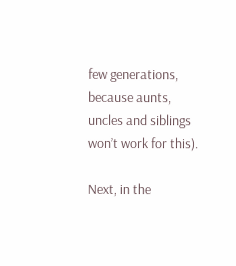few generations, because aunts, uncles and siblings won’t work for this).

Next, in the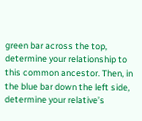green bar across the top, determine your relationship to this common ancestor. Then, in the blue bar down the left side, determine your relative’s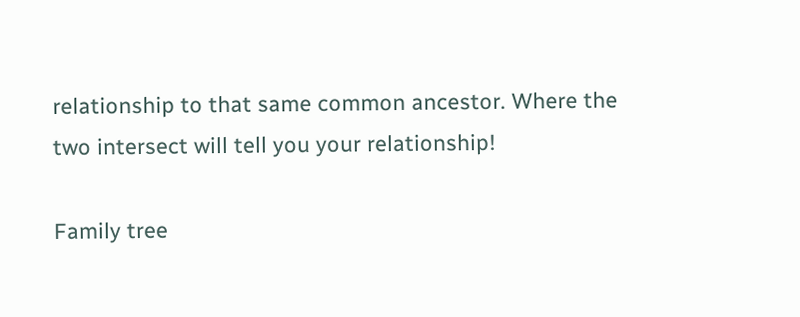relationship to that same common ancestor. Where the two intersect will tell you your relationship!

Family tree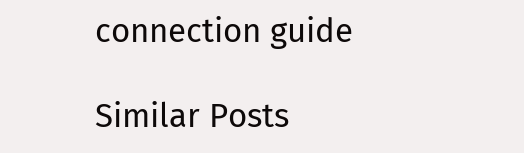connection guide

Similar Posts